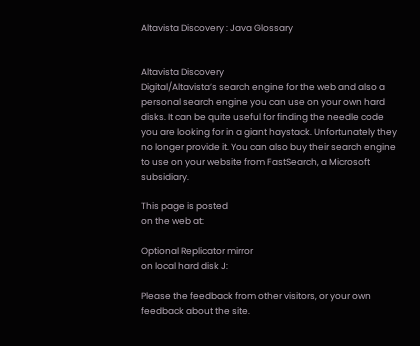Altavista Discovery : Java Glossary


Altavista Discovery
Digital/Altavista’s search engine for the web and also a personal search engine you can use on your own hard disks. It can be quite useful for finding the needle code you are looking for in a giant haystack. Unfortunately they no longer provide it. You can also buy their search engine to use on your website from FastSearch, a Microsoft subsidiary.

This page is posted
on the web at:

Optional Replicator mirror
on local hard disk J:

Please the feedback from other visitors, or your own feedback about the site.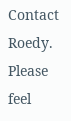Contact Roedy. Please feel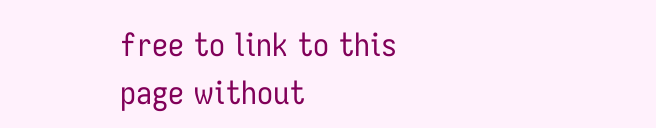free to link to this page without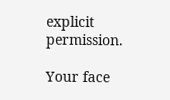explicit permission.

Your face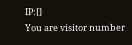IP:[]
You are visitor number